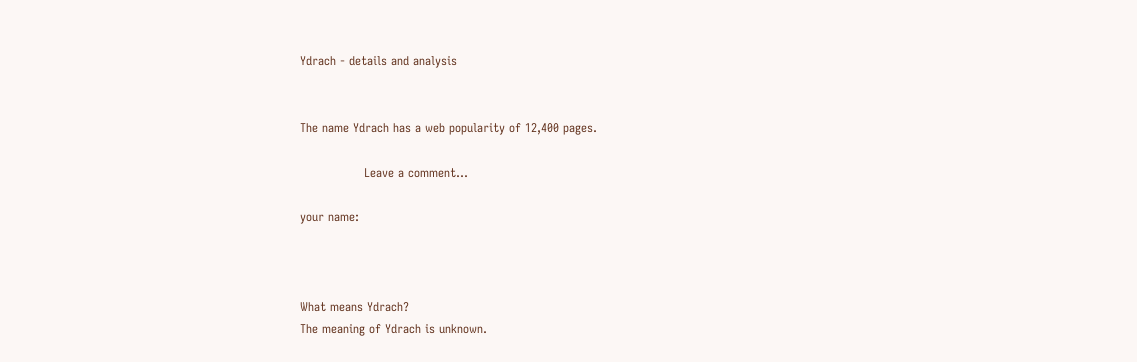Ydrach - details and analysis


The name Ydrach has a web popularity of 12,400 pages.

                Leave a comment...

your name:



What means Ydrach?
The meaning of Ydrach is unknown.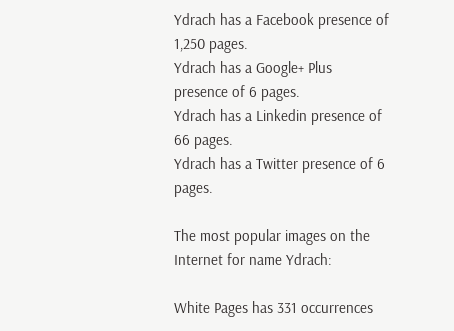Ydrach has a Facebook presence of 1,250 pages.
Ydrach has a Google+ Plus presence of 6 pages.
Ydrach has a Linkedin presence of 66 pages.
Ydrach has a Twitter presence of 6 pages.

The most popular images on the Internet for name Ydrach:

White Pages has 331 occurrences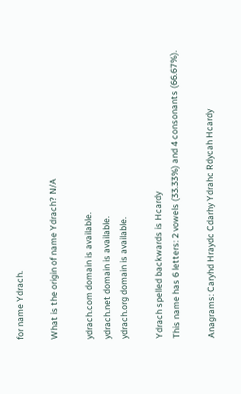for name Ydrach.

What is the origin of name Ydrach? N/A

ydrach.com domain is available.
ydrach.net domain is available.
ydrach.org domain is available.

Ydrach spelled backwards is Hcardy
This name has 6 letters: 2 vowels (33.33%) and 4 consonants (66.67%).

Anagrams: Caryhd Hraydc Cdarhy Ydrahc Rdycah Hcardy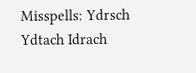Misspells: Ydrsch Ydtach Idrach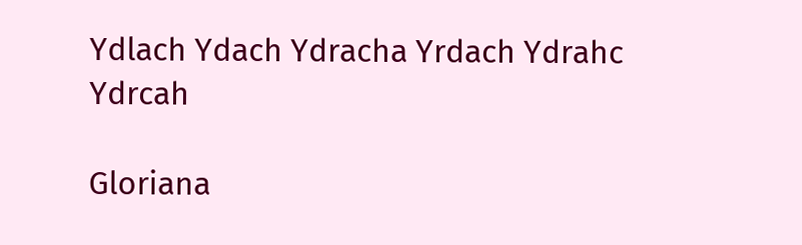Ydlach Ydach Ydracha Yrdach Ydrahc Ydrcah

Gloriana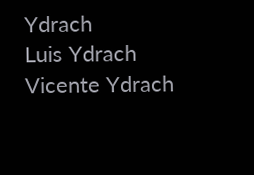Ydrach
Luis Ydrach
Vicente Ydrach